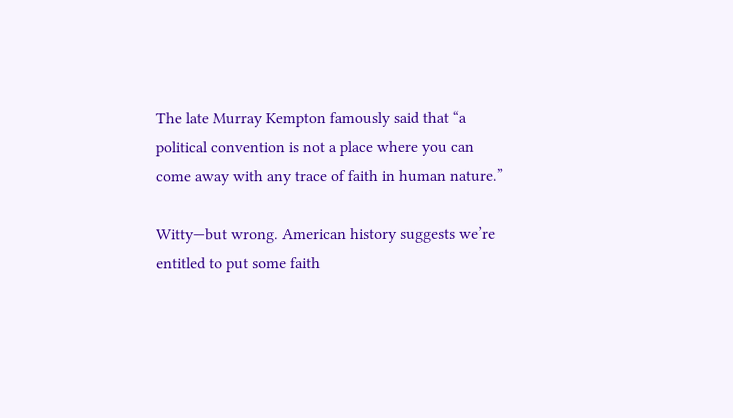The late Murray Kempton famously said that “a political convention is not a place where you can come away with any trace of faith in human nature.”

Witty—but wrong. American history suggests we’re entitled to put some faith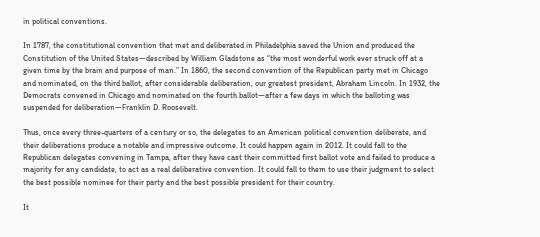in political conventions.

In 1787, the constitutional convention that met and deliberated in Philadelphia saved the Union and produced the Constitution of the United States—described by William Gladstone as “the most wonderful work ever struck off at a given time by the brain and purpose of man.” In 1860, the second convention of the Republican party met in Chicago and nominated, on the third ballot, after considerable deliberation, our greatest president, Abraham Lincoln. In 1932, the Democrats convened in Chicago and nominated on the fourth ballot—after a few days in which the balloting was suspended for deliberation—Franklin D. Roosevelt.

Thus, once every three-quarters of a century or so, the delegates to an American political convention deliberate, and their deliberations produce a notable and impressive outcome. It could happen again in 2012. It could fall to the Republican delegates convening in Tampa, after they have cast their committed first ballot vote and failed to produce a majority for any candidate, to act as a real deliberative convention. It could fall to them to use their judgment to select the best possible nominee for their party and the best possible president for their country.

It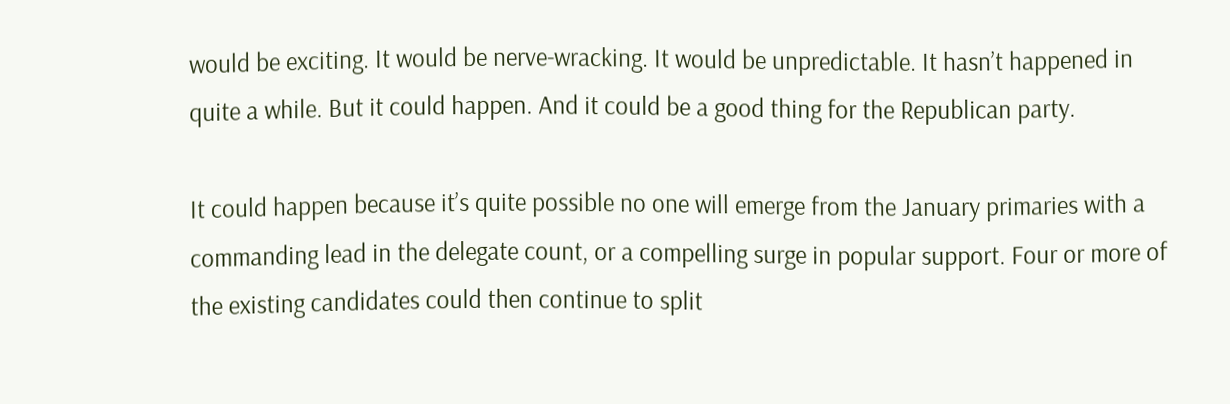would be exciting. It would be nerve-wracking. It would be unpredictable. It hasn’t happened in quite a while. But it could happen. And it could be a good thing for the Republican party.

It could happen because it’s quite possible no one will emerge from the January primaries with a commanding lead in the delegate count, or a compelling surge in popular support. Four or more of the existing candidates could then continue to split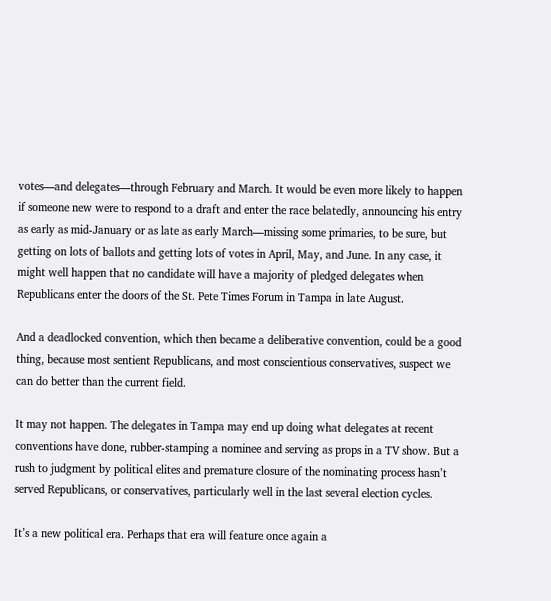votes—and delegates—through February and March. It would be even more likely to happen if someone new were to respond to a draft and enter the race belatedly, announcing his entry as early as mid-January or as late as early March—missing some primaries, to be sure, but getting on lots of ballots and getting lots of votes in April, May, and June. In any case, it might well happen that no candidate will have a majority of pledged delegates when Republicans enter the doors of the St. Pete Times Forum in Tampa in late August.

And a deadlocked convention, which then became a deliberative convention, could be a good thing, because most sentient Republicans, and most conscientious conservatives, suspect we can do better than the current field.

It may not happen. The delegates in Tampa may end up doing what delegates at recent conventions have done, rubber-stamping a nominee and serving as props in a TV show. But a rush to judgment by political elites and premature closure of the nominating process hasn’t served Republicans, or conservatives, particularly well in the last several election cycles.

It’s a new political era. Perhaps that era will feature once again a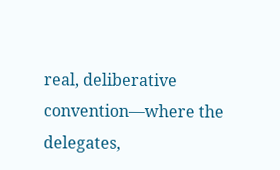real, deliberative convention—where the delegates,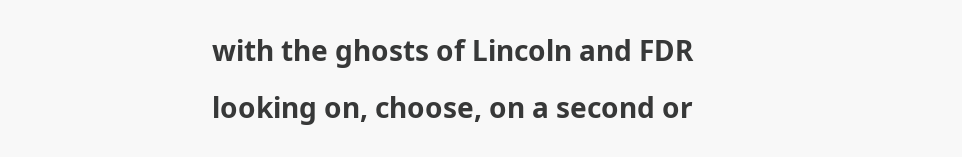with the ghosts of Lincoln and FDR looking on, choose, on a second or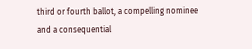third or fourth ballot, a compelling nominee and a consequential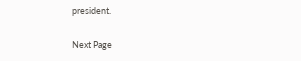president.

Next Page